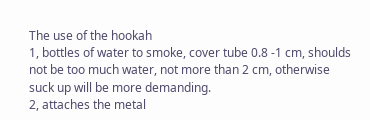The use of the hookah
1, bottles of water to smoke, cover tube 0.8 -1 cm, shoulds not be too much water, not more than 2 cm, otherwise suck up will be more demanding.
2, attaches the metal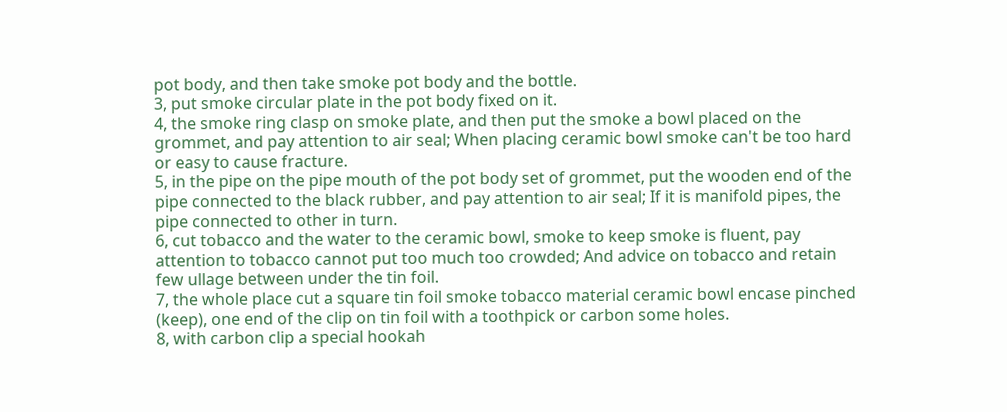pot body, and then take smoke pot body and the bottle.
3, put smoke circular plate in the pot body fixed on it.
4, the smoke ring clasp on smoke plate, and then put the smoke a bowl placed on the grommet, and pay attention to air seal; When placing ceramic bowl smoke can't be too hard or easy to cause fracture.
5, in the pipe on the pipe mouth of the pot body set of grommet, put the wooden end of the pipe connected to the black rubber, and pay attention to air seal; If it is manifold pipes, the pipe connected to other in turn.
6, cut tobacco and the water to the ceramic bowl, smoke to keep smoke is fluent, pay attention to tobacco cannot put too much too crowded; And advice on tobacco and retain few ullage between under the tin foil.
7, the whole place cut a square tin foil smoke tobacco material ceramic bowl encase pinched (keep), one end of the clip on tin foil with a toothpick or carbon some holes.
8, with carbon clip a special hookah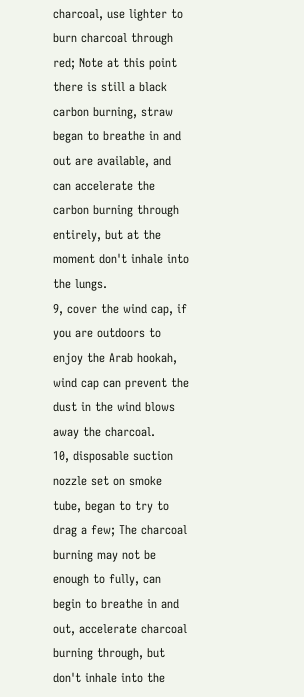charcoal, use lighter to burn charcoal through red; Note at this point there is still a black carbon burning, straw began to breathe in and out are available, and can accelerate the carbon burning through entirely, but at the moment don't inhale into the lungs.
9, cover the wind cap, if you are outdoors to enjoy the Arab hookah, wind cap can prevent the dust in the wind blows away the charcoal.
10, disposable suction nozzle set on smoke tube, began to try to drag a few; The charcoal burning may not be enough to fully, can begin to breathe in and out, accelerate charcoal burning through, but don't inhale into the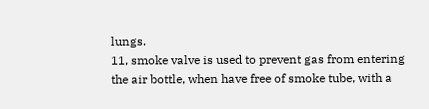lungs.
11, smoke valve is used to prevent gas from entering the air bottle, when have free of smoke tube, with a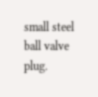small steel ball valve plug.